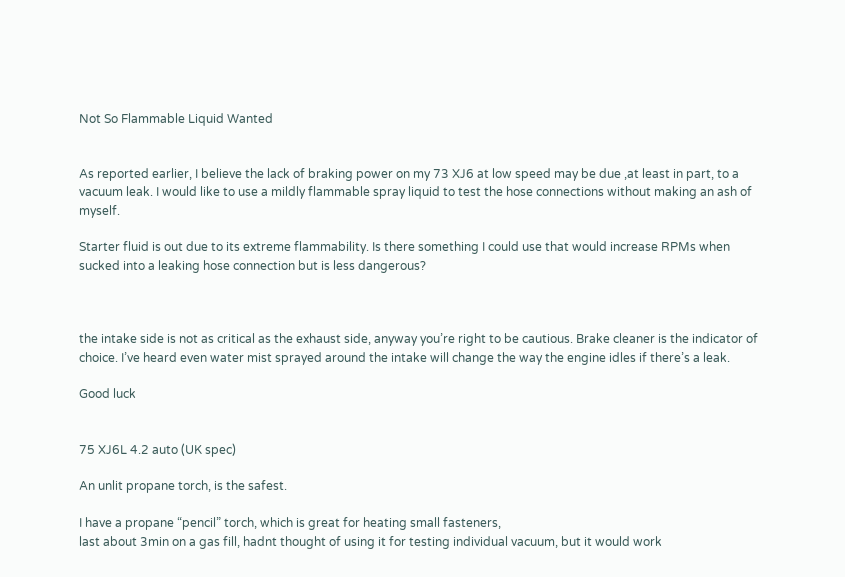Not So Flammable Liquid Wanted


As reported earlier, I believe the lack of braking power on my 73 XJ6 at low speed may be due ,at least in part, to a vacuum leak. I would like to use a mildly flammable spray liquid to test the hose connections without making an ash of myself.

Starter fluid is out due to its extreme flammability. Is there something I could use that would increase RPMs when sucked into a leaking hose connection but is less dangerous?



the intake side is not as critical as the exhaust side, anyway you’re right to be cautious. Brake cleaner is the indicator of choice. I’ve heard even water mist sprayed around the intake will change the way the engine idles if there’s a leak.

Good luck


75 XJ6L 4.2 auto (UK spec)

An unlit propane torch, is the safest.

I have a propane “pencil” torch, which is great for heating small fasteners,
last about 3min on a gas fill, hadnt thought of using it for testing individual vacuum, but it would work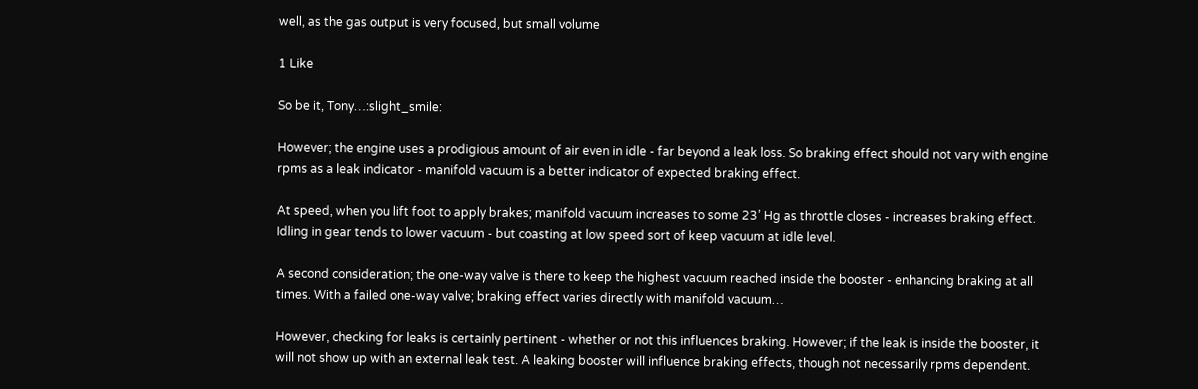well, as the gas output is very focused, but small volume

1 Like

So be it, Tony…:slight_smile:

However; the engine uses a prodigious amount of air even in idle - far beyond a leak loss. So braking effect should not vary with engine rpms as a leak indicator - manifold vacuum is a better indicator of expected braking effect.

At speed, when you lift foot to apply brakes; manifold vacuum increases to some 23’ Hg as throttle closes - increases braking effect. Idling in gear tends to lower vacuum - but coasting at low speed sort of keep vacuum at idle level.

A second consideration; the one-way valve is there to keep the highest vacuum reached inside the booster - enhancing braking at all times. With a failed one-way valve; braking effect varies directly with manifold vacuum…

However, checking for leaks is certainly pertinent - whether or not this influences braking. However; if the leak is inside the booster, it will not show up with an external leak test. A leaking booster will influence braking effects, though not necessarily rpms dependent.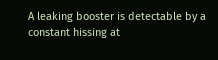A leaking booster is detectable by a constant hissing at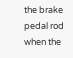the brake pedal rod when the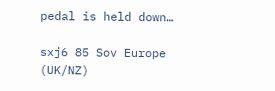pedal is held down…

sxj6 85 Sov Europe (UK/NZ)